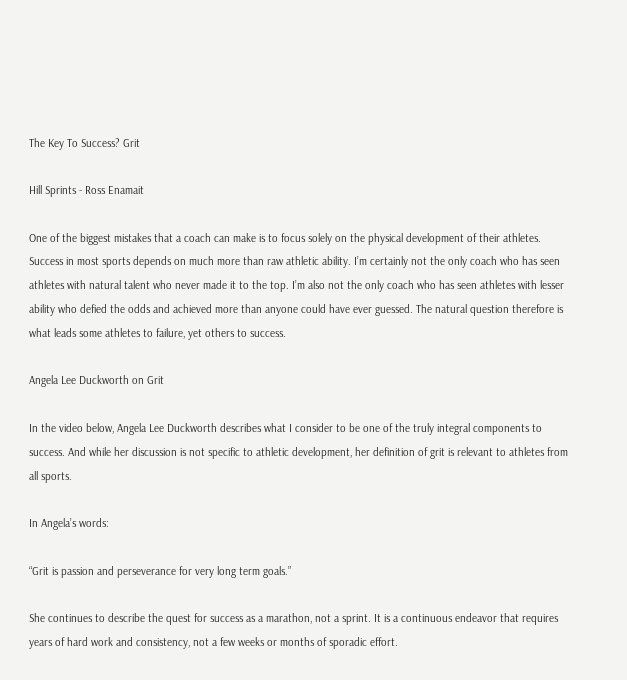The Key To Success? Grit

Hill Sprints - Ross Enamait

One of the biggest mistakes that a coach can make is to focus solely on the physical development of their athletes. Success in most sports depends on much more than raw athletic ability. I’m certainly not the only coach who has seen athletes with natural talent who never made it to the top. I’m also not the only coach who has seen athletes with lesser ability who defied the odds and achieved more than anyone could have ever guessed. The natural question therefore is what leads some athletes to failure, yet others to success.

Angela Lee Duckworth on Grit

In the video below, Angela Lee Duckworth describes what I consider to be one of the truly integral components to success. And while her discussion is not specific to athletic development, her definition of grit is relevant to athletes from all sports.

In Angela’s words:

“Grit is passion and perseverance for very long term goals.”

She continues to describe the quest for success as a marathon, not a sprint. It is a continuous endeavor that requires years of hard work and consistency, not a few weeks or months of sporadic effort.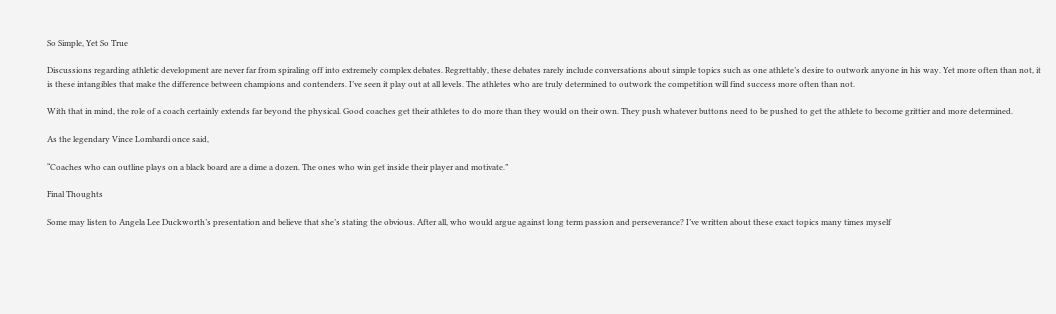So Simple, Yet So True

Discussions regarding athletic development are never far from spiraling off into extremely complex debates. Regrettably, these debates rarely include conversations about simple topics such as one athlete’s desire to outwork anyone in his way. Yet more often than not, it is these intangibles that make the difference between champions and contenders. I’ve seen it play out at all levels. The athletes who are truly determined to outwork the competition will find success more often than not.

With that in mind, the role of a coach certainly extends far beyond the physical. Good coaches get their athletes to do more than they would on their own. They push whatever buttons need to be pushed to get the athlete to become grittier and more determined.

As the legendary Vince Lombardi once said,

“Coaches who can outline plays on a black board are a dime a dozen. The ones who win get inside their player and motivate.”

Final Thoughts

Some may listen to Angela Lee Duckworth’s presentation and believe that she’s stating the obvious. After all, who would argue against long term passion and perseverance? I’ve written about these exact topics many times myself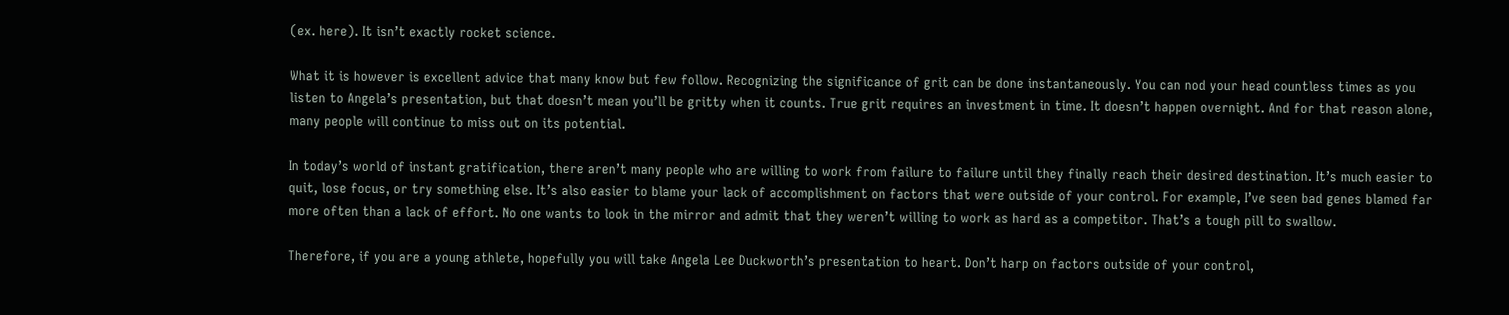(ex. here). It isn’t exactly rocket science.

What it is however is excellent advice that many know but few follow. Recognizing the significance of grit can be done instantaneously. You can nod your head countless times as you listen to Angela’s presentation, but that doesn’t mean you’ll be gritty when it counts. True grit requires an investment in time. It doesn’t happen overnight. And for that reason alone, many people will continue to miss out on its potential.

In today’s world of instant gratification, there aren’t many people who are willing to work from failure to failure until they finally reach their desired destination. It’s much easier to quit, lose focus, or try something else. It’s also easier to blame your lack of accomplishment on factors that were outside of your control. For example, I’ve seen bad genes blamed far more often than a lack of effort. No one wants to look in the mirror and admit that they weren’t willing to work as hard as a competitor. That’s a tough pill to swallow.

Therefore, if you are a young athlete, hopefully you will take Angela Lee Duckworth’s presentation to heart. Don’t harp on factors outside of your control,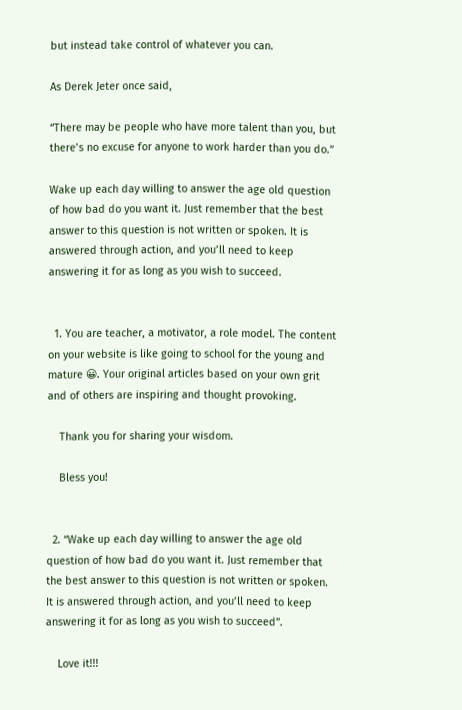but instead take control of whatever you can.

As Derek Jeter once said,

“There may be people who have more talent than you, but there’s no excuse for anyone to work harder than you do.”

Wake up each day willing to answer the age old question of how bad do you want it. Just remember that the best answer to this question is not written or spoken. It is answered through action, and you’ll need to keep answering it for as long as you wish to succeed.


  1. You are teacher, a motivator, a role model. The content on your website is like going to school for the young and mature 😀. Your original articles based on your own grit and of others are inspiring and thought provoking.

    Thank you for sharing your wisdom.

    Bless you!


  2. “Wake up each day willing to answer the age old question of how bad do you want it. Just remember that the best answer to this question is not written or spoken. It is answered through action, and you’ll need to keep answering it for as long as you wish to succeed”.

    Love it!!!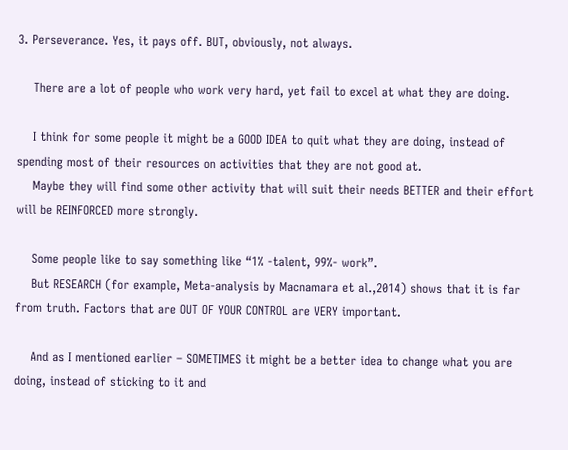3. Perseverance. Yes, it pays off. BUT, obviously, not always.

    There are a lot of people who work very hard, yet fail to excel at what they are doing.

    I think for some people it might be a GOOD IDEA to quit what they are doing, instead of spending most of their resources on activities that they are not good at.
    Maybe they will find some other activity that will suit their needs BETTER and their effort will be REINFORCED more strongly.

    Some people like to say something like “1% -talent, 99%- work”.
    But RESEARCH (for example, Meta-analysis by Macnamara et al.,2014) shows that it is far from truth. Factors that are OUT OF YOUR CONTROL are VERY important.

    And as I mentioned earlier – SOMETIMES it might be a better idea to change what you are doing, instead of sticking to it and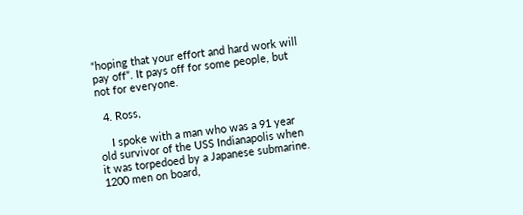“hoping that your effort and hard work will pay off”. It pays off for some people, but not for everyone.

  4. Ross,

    I spoke with a man who was a 91 year old survivor of the USS Indianapolis when it was torpedoed by a Japanese submarine. 1200 men on board,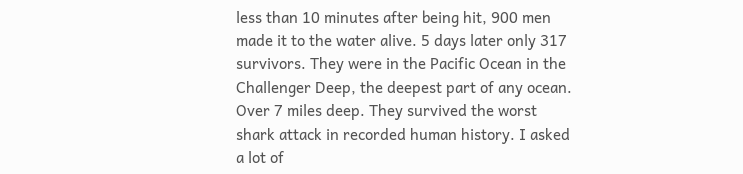less than 10 minutes after being hit, 900 men made it to the water alive. 5 days later only 317 survivors. They were in the Pacific Ocean in the Challenger Deep, the deepest part of any ocean. Over 7 miles deep. They survived the worst shark attack in recorded human history. I asked a lot of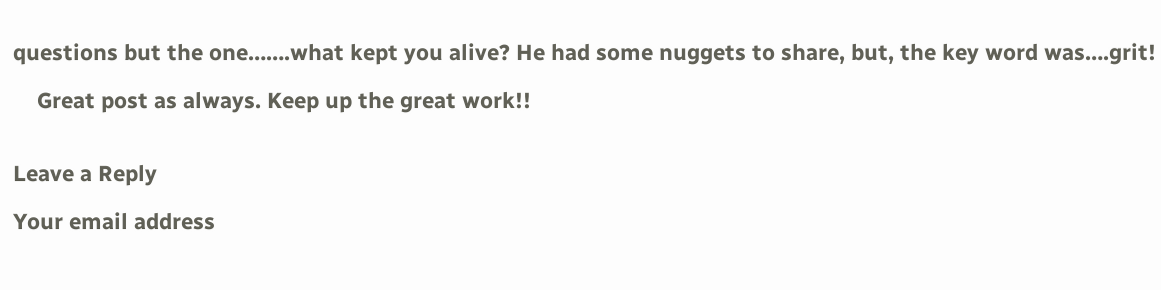questions but the one…….what kept you alive? He had some nuggets to share, but, the key word was….grit!

    Great post as always. Keep up the great work!!


Leave a Reply

Your email address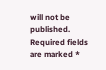will not be published. Required fields are marked *